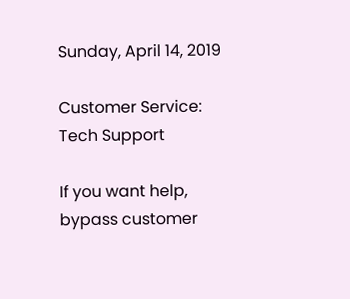Sunday, April 14, 2019

Customer Service: Tech Support

If you want help, bypass customer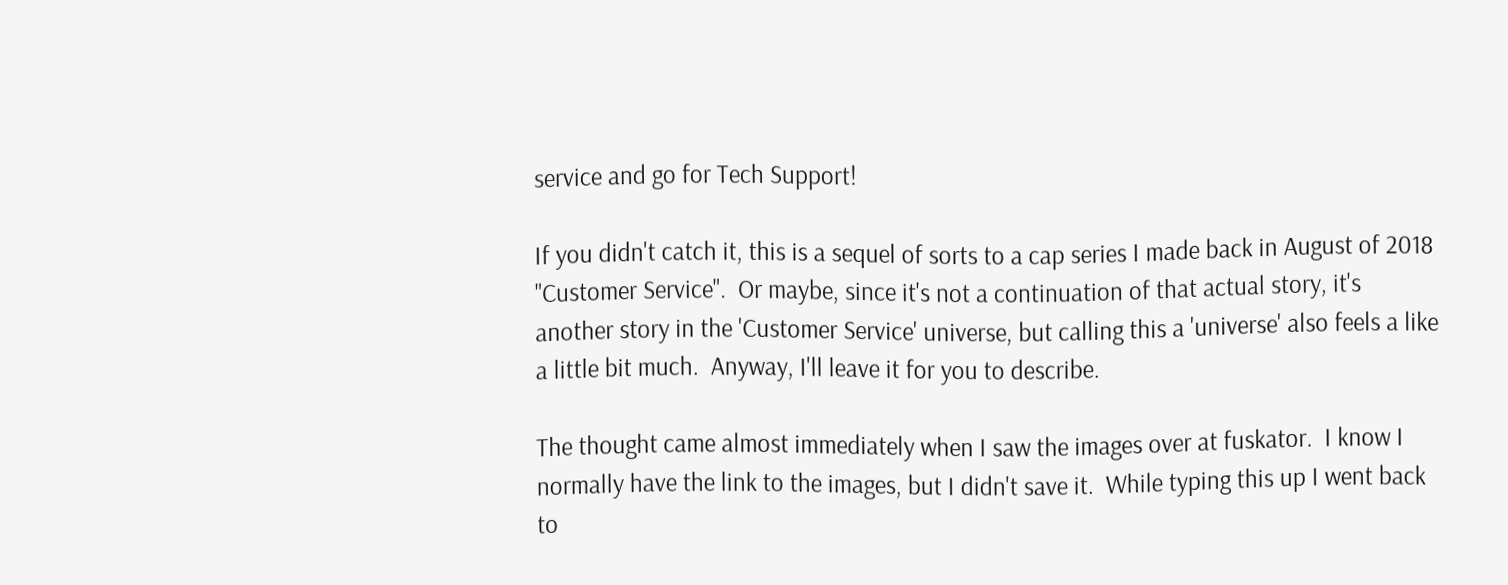service and go for Tech Support!

If you didn't catch it, this is a sequel of sorts to a cap series I made back in August of 2018 "Customer Service".  Or maybe, since it's not a continuation of that actual story, it's another story in the 'Customer Service' universe, but calling this a 'universe' also feels a like a little bit much.  Anyway, I'll leave it for you to describe.

The thought came almost immediately when I saw the images over at fuskator.  I know I normally have the link to the images, but I didn't save it.  While typing this up I went back to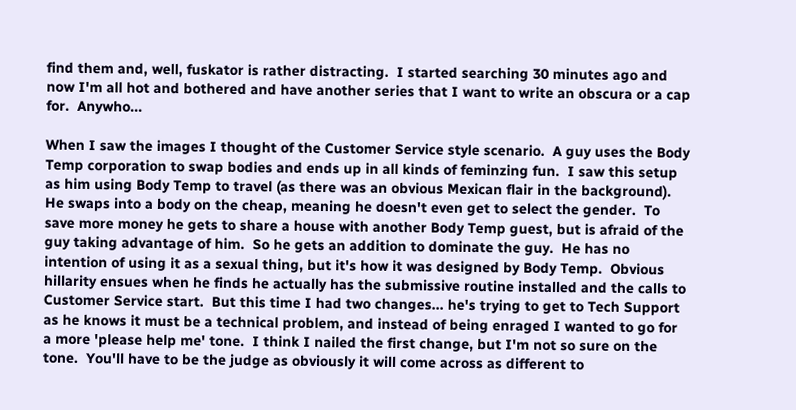find them and, well, fuskator is rather distracting.  I started searching 30 minutes ago and now I'm all hot and bothered and have another series that I want to write an obscura or a cap for.  Anywho...

When I saw the images I thought of the Customer Service style scenario.  A guy uses the Body Temp corporation to swap bodies and ends up in all kinds of feminzing fun.  I saw this setup as him using Body Temp to travel (as there was an obvious Mexican flair in the background).  He swaps into a body on the cheap, meaning he doesn't even get to select the gender.  To save more money he gets to share a house with another Body Temp guest, but is afraid of the guy taking advantage of him.  So he gets an addition to dominate the guy.  He has no intention of using it as a sexual thing, but it's how it was designed by Body Temp.  Obvious hillarity ensues when he finds he actually has the submissive routine installed and the calls to Customer Service start.  But this time I had two changes... he's trying to get to Tech Support as he knows it must be a technical problem, and instead of being enraged I wanted to go for a more 'please help me' tone.  I think I nailed the first change, but I'm not so sure on the tone.  You'll have to be the judge as obviously it will come across as different to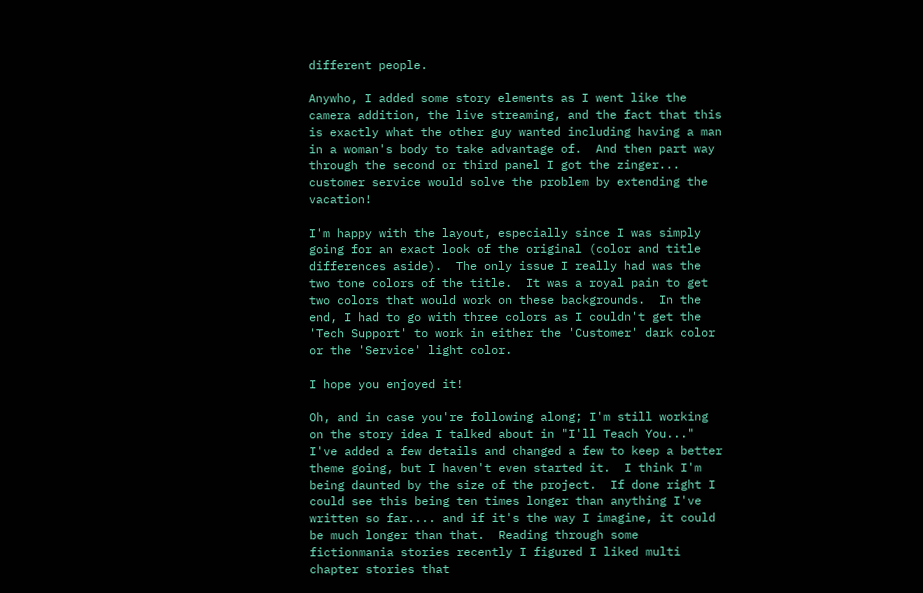different people.

Anywho, I added some story elements as I went like the camera addition, the live streaming, and the fact that this is exactly what the other guy wanted including having a man in a woman's body to take advantage of.  And then part way through the second or third panel I got the zinger... customer service would solve the problem by extending the vacation!

I'm happy with the layout, especially since I was simply going for an exact look of the original (color and title differences aside).  The only issue I really had was the two tone colors of the title.  It was a royal pain to get two colors that would work on these backgrounds.  In the end, I had to go with three colors as I couldn't get the 'Tech Support' to work in either the 'Customer' dark color or the 'Service' light color.

I hope you enjoyed it!

Oh, and in case you're following along; I'm still working on the story idea I talked about in "I'll Teach You..."  I've added a few details and changed a few to keep a better theme going, but I haven't even started it.  I think I'm being daunted by the size of the project.  If done right I could see this being ten times longer than anything I've written so far.... and if it's the way I imagine, it could be much longer than that.  Reading through some fictionmania stories recently I figured I liked multi chapter stories that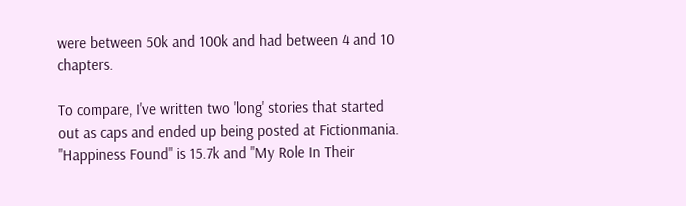were between 50k and 100k and had between 4 and 10 chapters.

To compare, I've written two 'long' stories that started out as caps and ended up being posted at Fictionmania.  "Happiness Found" is 15.7k and "My Role In Their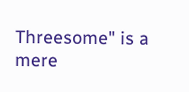Threesome" is a mere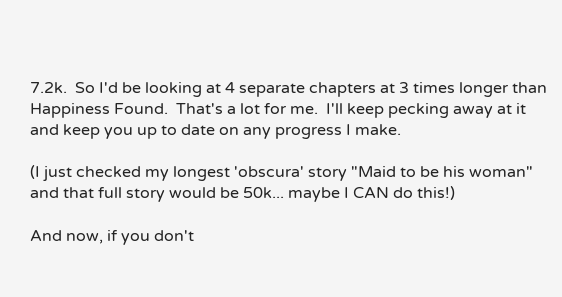7.2k.  So I'd be looking at 4 separate chapters at 3 times longer than Happiness Found.  That's a lot for me.  I'll keep pecking away at it and keep you up to date on any progress I make.

(I just checked my longest 'obscura' story "Maid to be his woman" and that full story would be 50k... maybe I CAN do this!)

And now, if you don't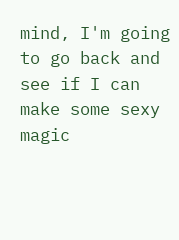mind, I'm going to go back and see if I can make some sexy magic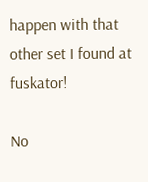happen with that other set I found at fuskator!

No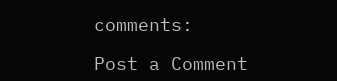comments:

Post a Comment